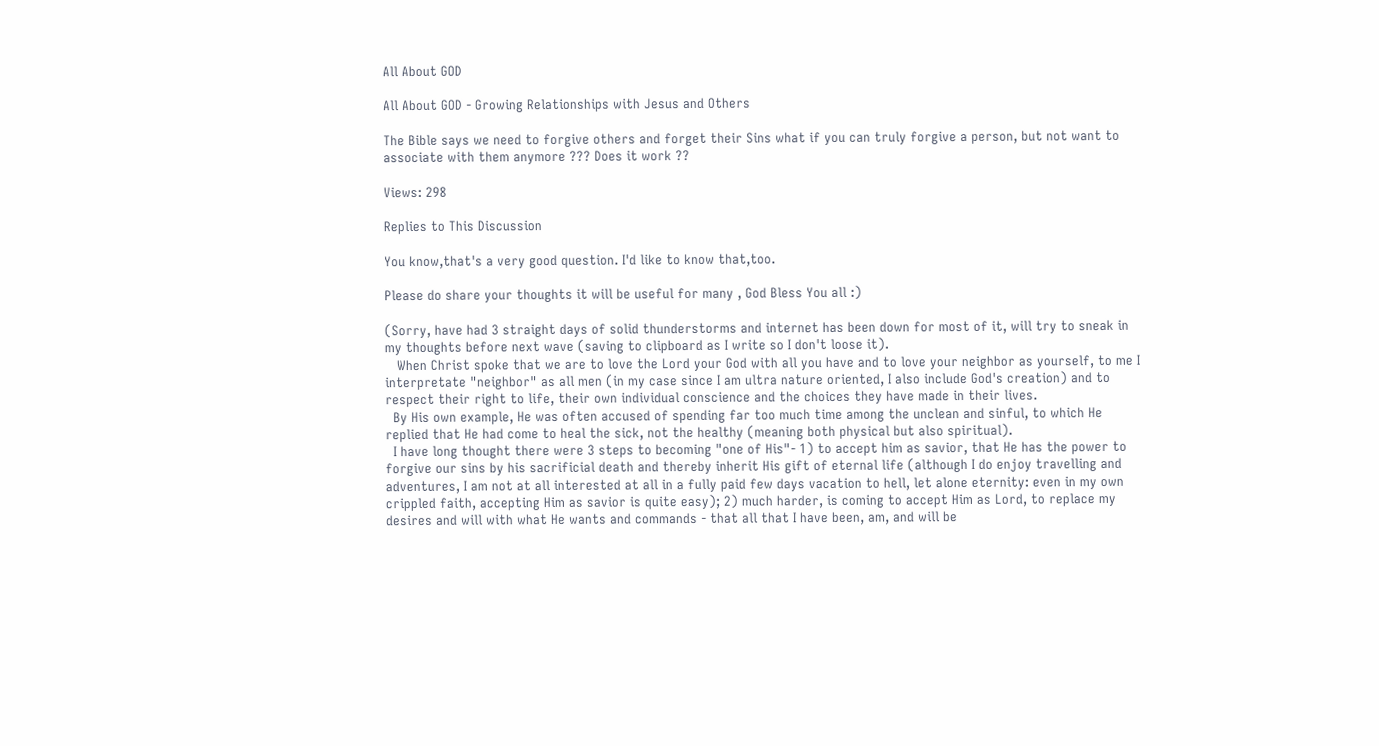All About GOD

All About GOD - Growing Relationships with Jesus and Others

The Bible says we need to forgive others and forget their Sins what if you can truly forgive a person, but not want to associate with them anymore ??? Does it work ??

Views: 298

Replies to This Discussion

You know,that's a very good question. I'd like to know that,too.

Please do share your thoughts it will be useful for many , God Bless You all :)

(Sorry, have had 3 straight days of solid thunderstorms and internet has been down for most of it, will try to sneak in my thoughts before next wave (saving to clipboard as I write so I don't loose it).
   When Christ spoke that we are to love the Lord your God with all you have and to love your neighbor as yourself, to me I interpretate "neighbor" as all men (in my case since I am ultra nature oriented, I also include God's creation) and to respect their right to life, their own individual conscience and the choices they have made in their lives.
  By His own example, He was often accused of spending far too much time among the unclean and sinful, to which He replied that He had come to heal the sick, not the healthy (meaning both physical but also spiritual).
  I have long thought there were 3 steps to becoming "one of His"- 1) to accept him as savior, that He has the power to forgive our sins by his sacrificial death and thereby inherit His gift of eternal life (although I do enjoy travelling and adventures, I am not at all interested at all in a fully paid few days vacation to hell, let alone eternity: even in my own crippled faith, accepting Him as savior is quite easy); 2) much harder, is coming to accept Him as Lord, to replace my desires and will with what He wants and commands - that all that I have been, am, and will be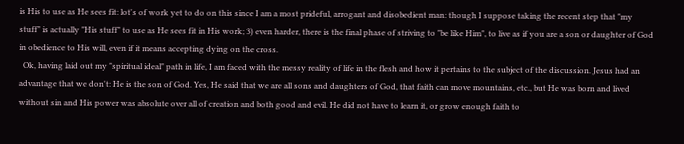is His to use as He sees fit: lot's of work yet to do on this since I am a most prideful, arrogant and disobedient man: though I suppose taking the recent step that "my stuff" is actually "His stuff" to use as He sees fit in His work; 3) even harder, there is the final phase of striving to "be like Him", to live as if you are a son or daughter of God in obedience to His will, even if it means accepting dying on the cross.
  Ok, having laid out my "spiritual ideal" path in life, I am faced with the messy reality of life in the flesh and how it pertains to the subject of the discussion. Jesus had an advantage that we don't: He is the son of God. Yes, He said that we are all sons and daughters of God, that faith can move mountains, etc., but He was born and lived without sin and His power was absolute over all of creation and both good and evil. He did not have to learn it, or grow enough faith to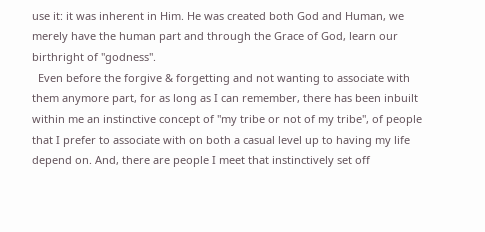use it: it was inherent in Him. He was created both God and Human, we merely have the human part and through the Grace of God, learn our birthright of "godness".
  Even before the forgive & forgetting and not wanting to associate with them anymore part, for as long as I can remember, there has been inbuilt within me an instinctive concept of "my tribe or not of my tribe", of people that I prefer to associate with on both a casual level up to having my life depend on. And, there are people I meet that instinctively set off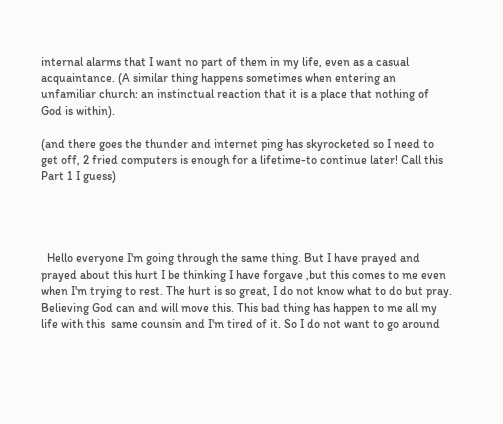internal alarms that I want no part of them in my life, even as a casual acquaintance. (A similar thing happens sometimes when entering an unfamiliar church: an instinctual reaction that it is a place that nothing of God is within).

(and there goes the thunder and internet ping has skyrocketed so I need to get off, 2 fried computers is enough for a lifetime-to continue later! Call this Part 1 I guess)




  Hello everyone I'm going through the same thing. But I have prayed and prayed about this hurt I be thinking I have forgave ,but this comes to me even when I'm trying to rest. The hurt is so great, I do not know what to do but pray. Believing God can and will move this. This bad thing has happen to me all my life with this  same counsin and I'm tired of it. So I do not want to go around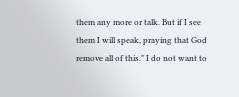them any more or talk. But if I see them I will speak, praying that God remove all of this." I do not want to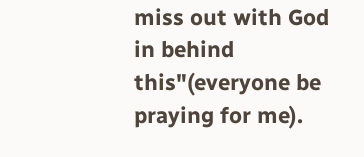miss out with God in behind this"(everyone be praying for me).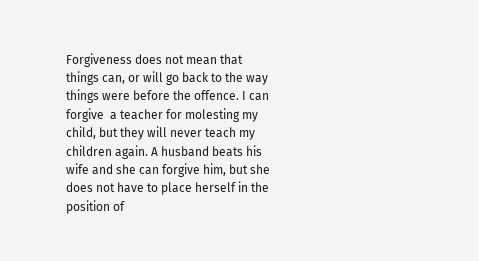Forgiveness does not mean that things can, or will go back to the way things were before the offence. I can forgive  a teacher for molesting my child, but they will never teach my children again. A husband beats his wife and she can forgive him, but she does not have to place herself in the position of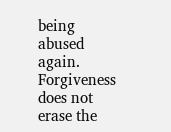being abused again.  Forgiveness does not erase the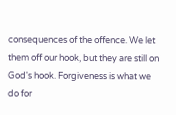consequences of the offence. We let them off our hook, but they are still on God's hook. Forgiveness is what we do for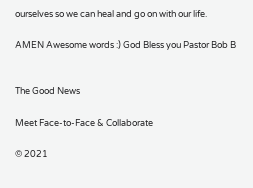ourselves so we can heal and go on with our life.

AMEN Awesome words :) God Bless you Pastor Bob B


The Good News

Meet Face-to-Face & Collaborate

© 2021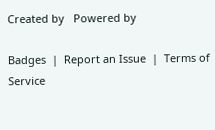Created by   Powered by

Badges  |  Report an Issue  |  Terms of Service